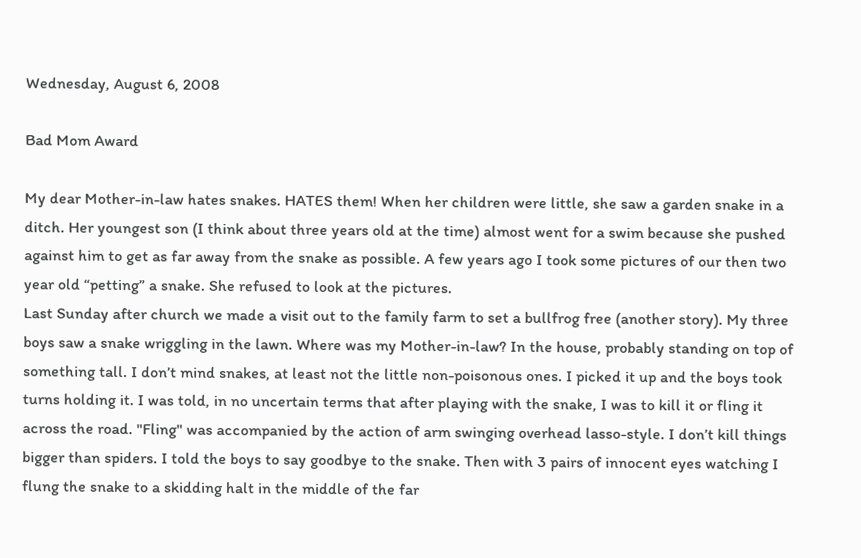Wednesday, August 6, 2008

Bad Mom Award

My dear Mother-in-law hates snakes. HATES them! When her children were little, she saw a garden snake in a ditch. Her youngest son (I think about three years old at the time) almost went for a swim because she pushed against him to get as far away from the snake as possible. A few years ago I took some pictures of our then two year old “petting” a snake. She refused to look at the pictures.
Last Sunday after church we made a visit out to the family farm to set a bullfrog free (another story). My three boys saw a snake wriggling in the lawn. Where was my Mother-in-law? In the house, probably standing on top of something tall. I don’t mind snakes, at least not the little non-poisonous ones. I picked it up and the boys took turns holding it. I was told, in no uncertain terms that after playing with the snake, I was to kill it or fling it across the road. "Fling" was accompanied by the action of arm swinging overhead lasso-style. I don’t kill things bigger than spiders. I told the boys to say goodbye to the snake. Then with 3 pairs of innocent eyes watching I flung the snake to a skidding halt in the middle of the far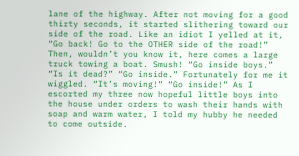lane of the highway. After not moving for a good thirty seconds, it started slithering toward our side of the road. Like an idiot I yelled at it, “Go back! Go to the OTHER side of the road!” Then, wouldn’t you know it, here comes a large truck towing a boat. Smush! “Go inside boys.” “Is it dead?” “Go inside.” Fortunately for me it wiggled. “It’s moving!” “Go inside!” As I escorted my three now hopeful little boys into the house under orders to wash their hands with soap and warm water, I told my hubby he needed to come outside.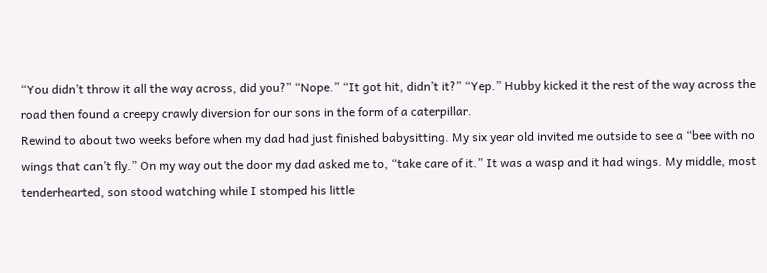“You didn’t throw it all the way across, did you?” “Nope.” “It got hit, didn’t it?” “Yep.” Hubby kicked it the rest of the way across the road then found a creepy crawly diversion for our sons in the form of a caterpillar.
Rewind to about two weeks before when my dad had just finished babysitting. My six year old invited me outside to see a “bee with no wings that can’t fly.” On my way out the door my dad asked me to, “take care of it.” It was a wasp and it had wings. My middle, most tenderhearted, son stood watching while I stomped his little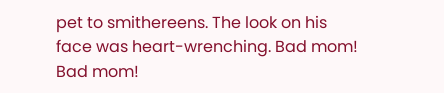pet to smithereens. The look on his face was heart-wrenching. Bad mom! Bad mom!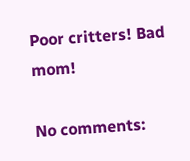Poor critters! Bad mom!

No comments: